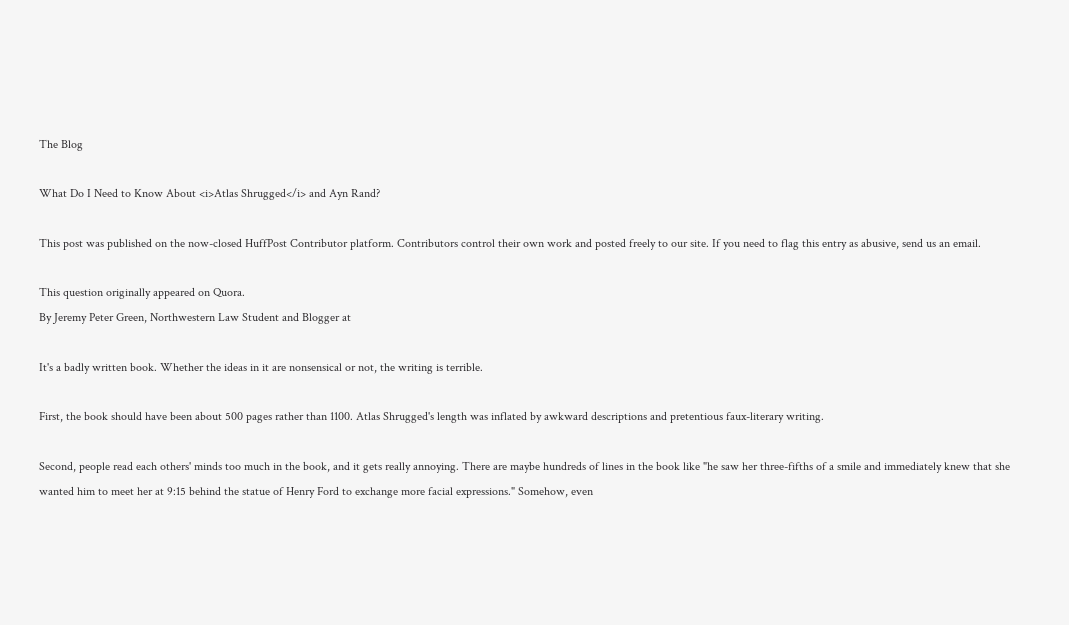The Blog

What Do I Need to Know About <i>Atlas Shrugged</i> and Ayn Rand?

This post was published on the now-closed HuffPost Contributor platform. Contributors control their own work and posted freely to our site. If you need to flag this entry as abusive, send us an email.

This question originally appeared on Quora.
By Jeremy Peter Green, Northwestern Law Student and Blogger at

It's a badly written book. Whether the ideas in it are nonsensical or not, the writing is terrible.

First, the book should have been about 500 pages rather than 1100. Atlas Shrugged's length was inflated by awkward descriptions and pretentious faux-literary writing.

Second, people read each others' minds too much in the book, and it gets really annoying. There are maybe hundreds of lines in the book like "he saw her three-fifths of a smile and immediately knew that she wanted him to meet her at 9:15 behind the statue of Henry Ford to exchange more facial expressions." Somehow, even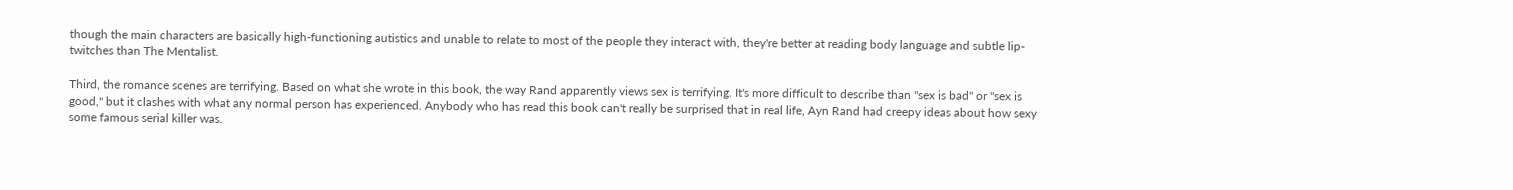though the main characters are basically high-functioning autistics and unable to relate to most of the people they interact with, they're better at reading body language and subtle lip-twitches than The Mentalist.

Third, the romance scenes are terrifying. Based on what she wrote in this book, the way Rand apparently views sex is terrifying. It's more difficult to describe than "sex is bad" or "sex is good," but it clashes with what any normal person has experienced. Anybody who has read this book can't really be surprised that in real life, Ayn Rand had creepy ideas about how sexy some famous serial killer was.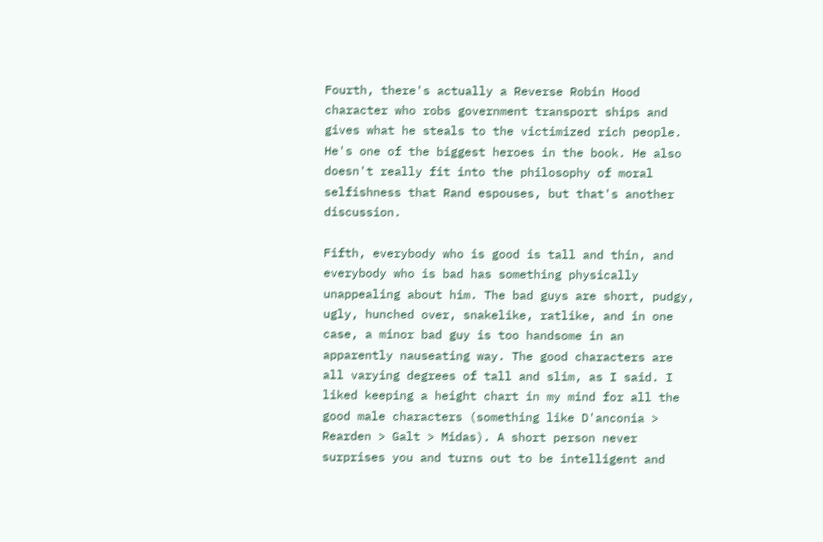Fourth, there's actually a Reverse Robin Hood character who robs government transport ships and gives what he steals to the victimized rich people. He's one of the biggest heroes in the book. He also doesn't really fit into the philosophy of moral selfishness that Rand espouses, but that's another discussion.

Fifth, everybody who is good is tall and thin, and everybody who is bad has something physically unappealing about him. The bad guys are short, pudgy, ugly, hunched over, snakelike, ratlike, and in one case, a minor bad guy is too handsome in an apparently nauseating way. The good characters are all varying degrees of tall and slim, as I said. I liked keeping a height chart in my mind for all the good male characters (something like D'anconia > Rearden > Galt > Midas). A short person never surprises you and turns out to be intelligent and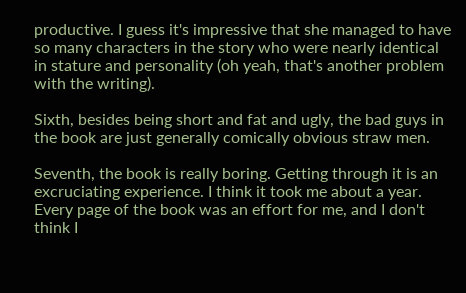productive. I guess it's impressive that she managed to have so many characters in the story who were nearly identical in stature and personality (oh yeah, that's another problem with the writing).

Sixth, besides being short and fat and ugly, the bad guys in the book are just generally comically obvious straw men.

Seventh, the book is really boring. Getting through it is an excruciating experience. I think it took me about a year. Every page of the book was an effort for me, and I don't think I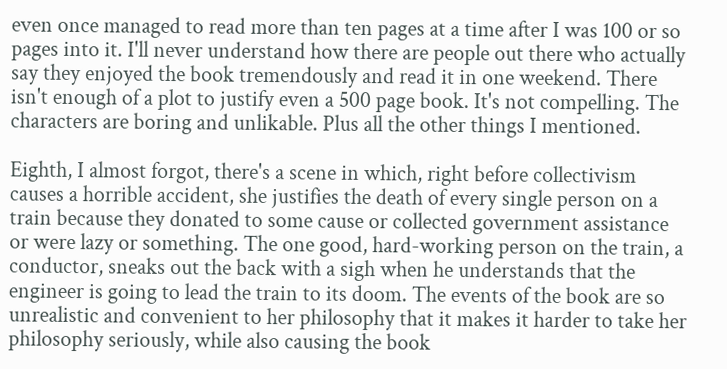even once managed to read more than ten pages at a time after I was 100 or so pages into it. I'll never understand how there are people out there who actually say they enjoyed the book tremendously and read it in one weekend. There isn't enough of a plot to justify even a 500 page book. It's not compelling. The characters are boring and unlikable. Plus all the other things I mentioned.

Eighth, I almost forgot, there's a scene in which, right before collectivism causes a horrible accident, she justifies the death of every single person on a train because they donated to some cause or collected government assistance or were lazy or something. The one good, hard-working person on the train, a conductor, sneaks out the back with a sigh when he understands that the engineer is going to lead the train to its doom. The events of the book are so unrealistic and convenient to her philosophy that it makes it harder to take her philosophy seriously, while also causing the book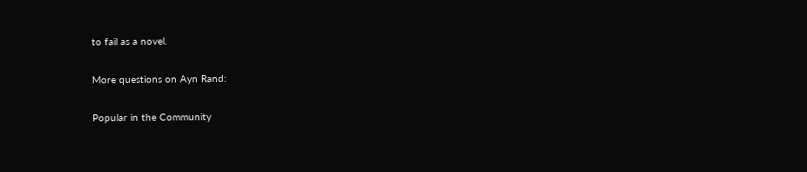to fail as a novel.

More questions on Ayn Rand:

Popular in the Community